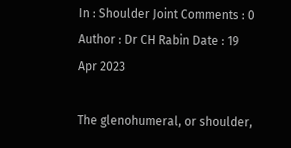In : Shoulder Joint Comments : 0 Author : Dr CH Rabin Date : 19 Apr 2023

The glenohumeral, or shoulder,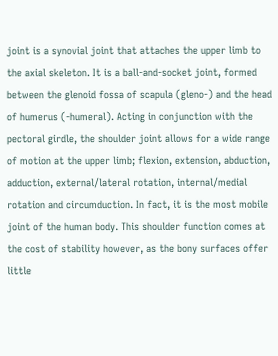joint is a synovial joint that attaches the upper limb to the axial skeleton. It is a ball-and-socket joint, formed between the glenoid fossa of scapula (gleno-) and the head of humerus (-humeral). Acting in conjunction with the pectoral girdle, the shoulder joint allows for a wide range of motion at the upper limb; flexion, extension, abduction, adduction, external/lateral rotation, internal/medial rotation and circumduction. In fact, it is the most mobile joint of the human body. This shoulder function comes at the cost of stability however, as the bony surfaces offer little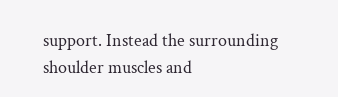support. Instead the surrounding shoulder muscles and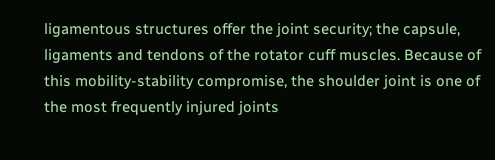ligamentous structures offer the joint security; the capsule, ligaments and tendons of the rotator cuff muscles. Because of this mobility-stability compromise, the shoulder joint is one of the most frequently injured joints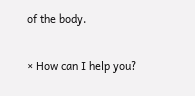of the body.

× How can I help you?